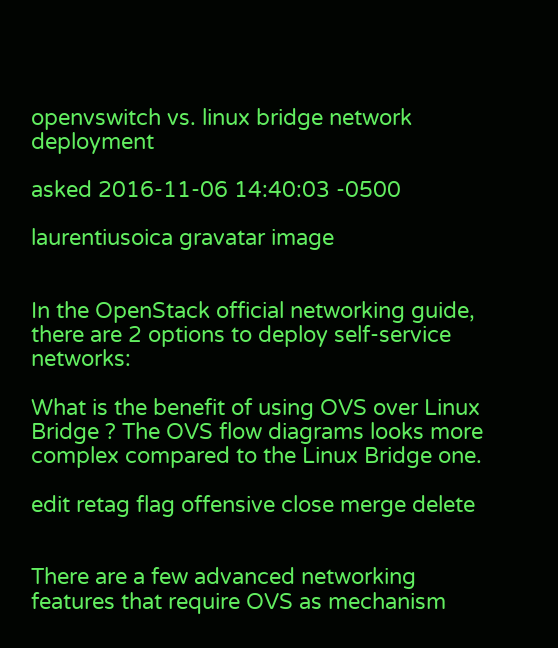openvswitch vs. linux bridge network deployment

asked 2016-11-06 14:40:03 -0500

laurentiusoica gravatar image


In the OpenStack official networking guide, there are 2 options to deploy self-service networks:

What is the benefit of using OVS over Linux Bridge ? The OVS flow diagrams looks more complex compared to the Linux Bridge one.

edit retag flag offensive close merge delete


There are a few advanced networking features that require OVS as mechanism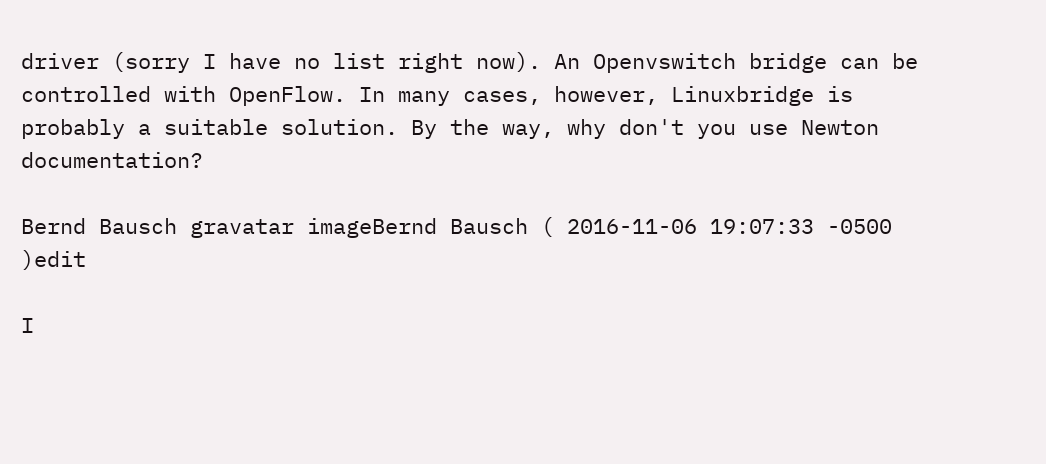driver (sorry I have no list right now). An Openvswitch bridge can be controlled with OpenFlow. In many cases, however, Linuxbridge is probably a suitable solution. By the way, why don't you use Newton documentation?

Bernd Bausch gravatar imageBernd Bausch ( 2016-11-06 19:07:33 -0500 )edit

I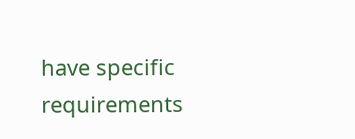have specific requirements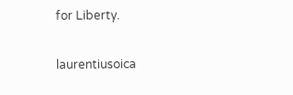for Liberty.

laurentiusoica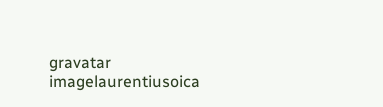gravatar imagelaurentiusoica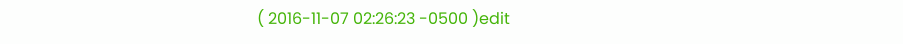( 2016-11-07 02:26:23 -0500 )edit